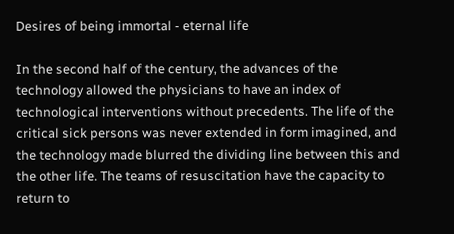Desires of being immortal - eternal life

In the second half of the century, the advances of the technology allowed the physicians to have an index of technological interventions without precedents. The life of the critical sick persons was never extended in form imagined, and the technology made blurred the dividing line between this and the other life. The teams of resuscitation have the capacity to return to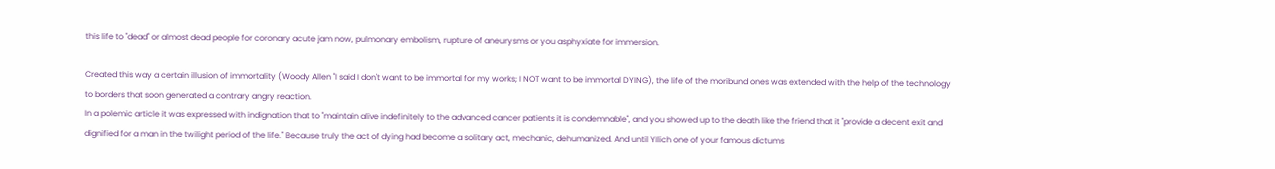this life to "dead" or almost dead people for coronary acute jam now, pulmonary embolism, rupture of aneurysms or you asphyxiate for immersion.

Created this way a certain illusion of immortality (Woody Allen "I said I don't want to be immortal for my works; I NOT want to be immortal DYING), the life of the moribund ones was extended with the help of the technology to borders that soon generated a contrary angry reaction.
In a polemic article it was expressed with indignation that to "maintain alive indefinitely to the advanced cancer patients it is condemnable", and you showed up to the death like the friend that it "provide a decent exit and dignified for a man in the twilight period of the life." Because truly the act of dying had become a solitary act, mechanic, dehumanized. And until YIlich one of your famous dictums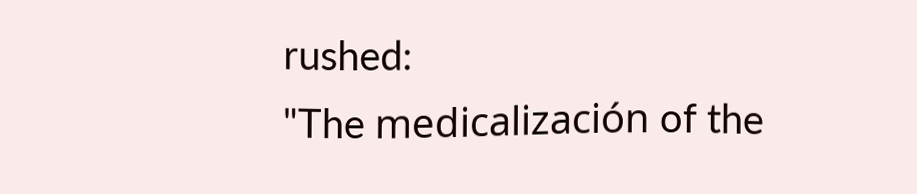rushed:
"The medicalización of the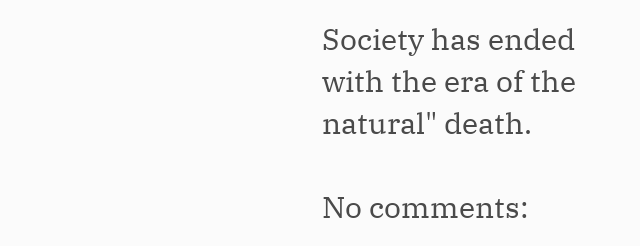Society has ended with the era of the natural" death.

No comments: